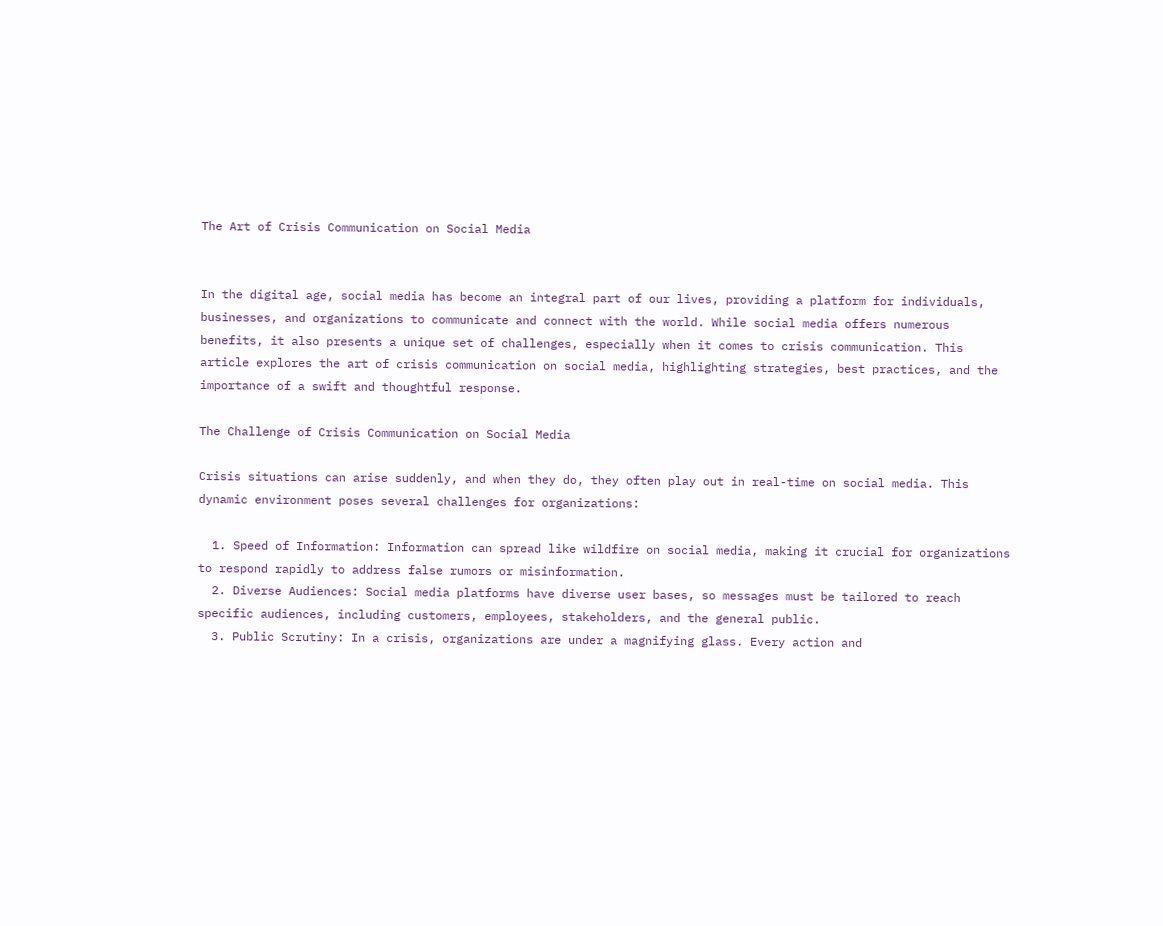The Art of Crisis Communication on Social Media


In the digital age, social media has become an integral part of our lives, providing a platform for individuals, businesses, and organizations to communicate and connect with the world. While social media offers numerous benefits, it also presents a unique set of challenges, especially when it comes to crisis communication. This article explores the art of crisis communication on social media, highlighting strategies, best practices, and the importance of a swift and thoughtful response.

The Challenge of Crisis Communication on Social Media

Crisis situations can arise suddenly, and when they do, they often play out in real-time on social media. This dynamic environment poses several challenges for organizations:

  1. Speed of Information: Information can spread like wildfire on social media, making it crucial for organizations to respond rapidly to address false rumors or misinformation.
  2. Diverse Audiences: Social media platforms have diverse user bases, so messages must be tailored to reach specific audiences, including customers, employees, stakeholders, and the general public.
  3. Public Scrutiny: In a crisis, organizations are under a magnifying glass. Every action and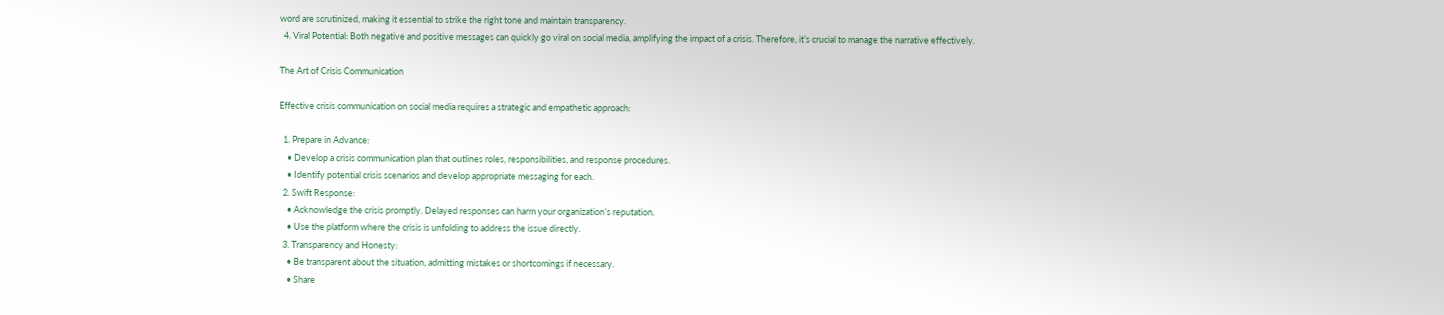word are scrutinized, making it essential to strike the right tone and maintain transparency.
  4. Viral Potential: Both negative and positive messages can quickly go viral on social media, amplifying the impact of a crisis. Therefore, it’s crucial to manage the narrative effectively.

The Art of Crisis Communication

Effective crisis communication on social media requires a strategic and empathetic approach:

  1. Prepare in Advance:
    • Develop a crisis communication plan that outlines roles, responsibilities, and response procedures.
    • Identify potential crisis scenarios and develop appropriate messaging for each.
  2. Swift Response:
    • Acknowledge the crisis promptly. Delayed responses can harm your organization’s reputation.
    • Use the platform where the crisis is unfolding to address the issue directly.
  3. Transparency and Honesty:
    • Be transparent about the situation, admitting mistakes or shortcomings if necessary.
    • Share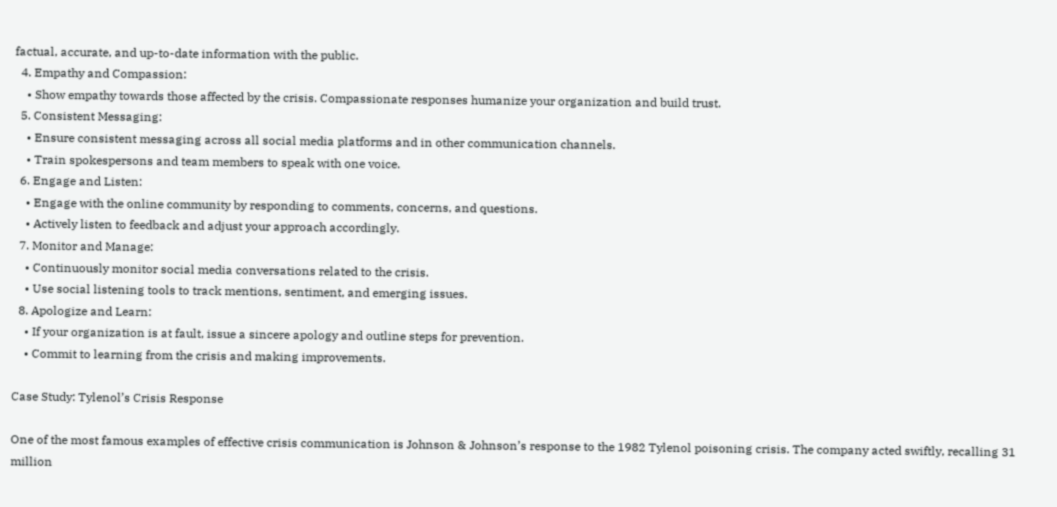factual, accurate, and up-to-date information with the public.
  4. Empathy and Compassion:
    • Show empathy towards those affected by the crisis. Compassionate responses humanize your organization and build trust.
  5. Consistent Messaging:
    • Ensure consistent messaging across all social media platforms and in other communication channels.
    • Train spokespersons and team members to speak with one voice.
  6. Engage and Listen:
    • Engage with the online community by responding to comments, concerns, and questions.
    • Actively listen to feedback and adjust your approach accordingly.
  7. Monitor and Manage:
    • Continuously monitor social media conversations related to the crisis.
    • Use social listening tools to track mentions, sentiment, and emerging issues.
  8. Apologize and Learn:
    • If your organization is at fault, issue a sincere apology and outline steps for prevention.
    • Commit to learning from the crisis and making improvements.

Case Study: Tylenol’s Crisis Response

One of the most famous examples of effective crisis communication is Johnson & Johnson’s response to the 1982 Tylenol poisoning crisis. The company acted swiftly, recalling 31 million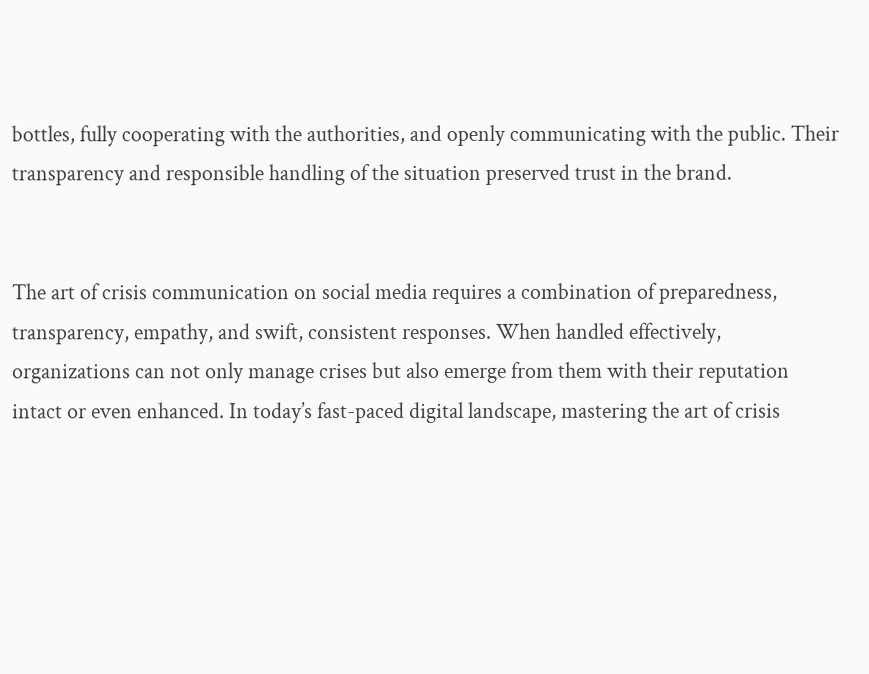bottles, fully cooperating with the authorities, and openly communicating with the public. Their transparency and responsible handling of the situation preserved trust in the brand.


The art of crisis communication on social media requires a combination of preparedness, transparency, empathy, and swift, consistent responses. When handled effectively, organizations can not only manage crises but also emerge from them with their reputation intact or even enhanced. In today’s fast-paced digital landscape, mastering the art of crisis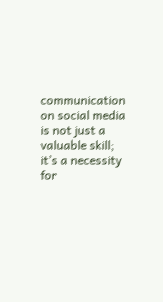communication on social media is not just a valuable skill; it’s a necessity for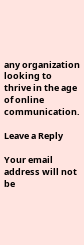any organization looking to thrive in the age of online communication.

Leave a Reply

Your email address will not be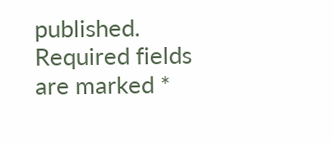published. Required fields are marked *